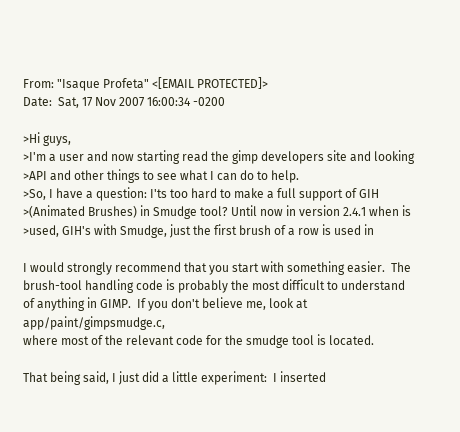From: "Isaque Profeta" <[EMAIL PROTECTED]>
Date:  Sat, 17 Nov 2007 16:00:34 -0200

>Hi guys,
>I'm a user and now starting read the gimp developers site and looking
>API and other things to see what I can do to help.
>So, I have a question: I'ts too hard to make a full support of GIH
>(Animated Brushes) in Smudge tool? Until now in version 2.4.1 when is
>used, GIH's with Smudge, just the first brush of a row is used in

I would strongly recommend that you start with something easier.  The
brush-tool handling code is probably the most difficult to understand
of anything in GIMP.  If you don't believe me, look at app/paint/gimpsmudge.c,
where most of the relevant code for the smudge tool is located.

That being said, I just did a little experiment:  I inserted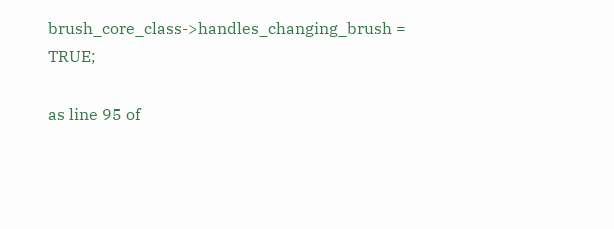brush_core_class->handles_changing_brush = TRUE;

as line 95 of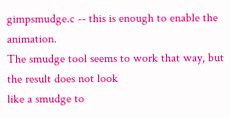gimpsmudge.c -- this is enough to enable the animation.
The smudge tool seems to work that way, but the result does not look
like a smudge to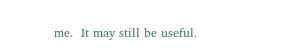me.  It may still be useful.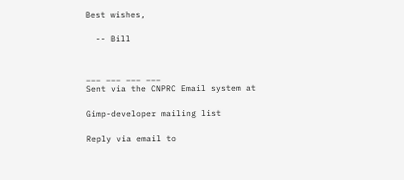Best wishes,

  -- Bill


___ ___ ___ ___
Sent via the CNPRC Email system at

Gimp-developer mailing list

Reply via email to